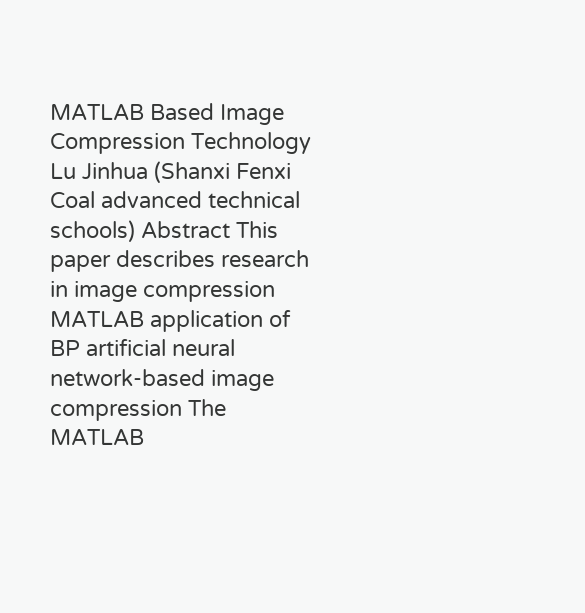MATLAB Based Image Compression Technology Lu Jinhua (Shanxi Fenxi Coal advanced technical schools) Abstract This paper describes research in image compression MATLAB application of BP artificial neural network-based image compression The MATLAB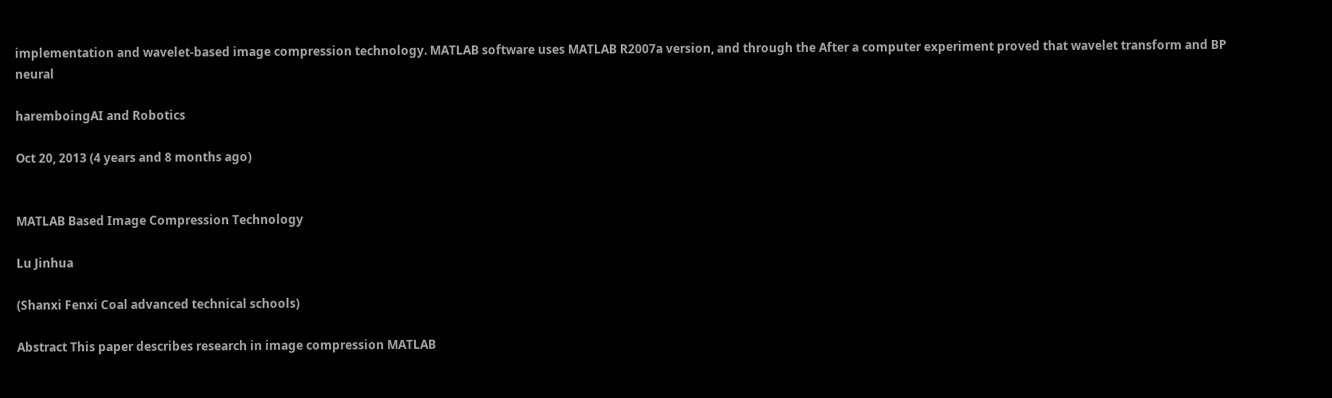implementation and wavelet-based image compression technology. MATLAB software uses MATLAB R2007a version, and through the After a computer experiment proved that wavelet transform and BP neural

haremboingAI and Robotics

Oct 20, 2013 (4 years and 8 months ago)


MATLAB Based Image Compression Technology

Lu Jinhua

(Shanxi Fenxi Coal advanced technical schools)

Abstract This paper describes research in image compression MATLAB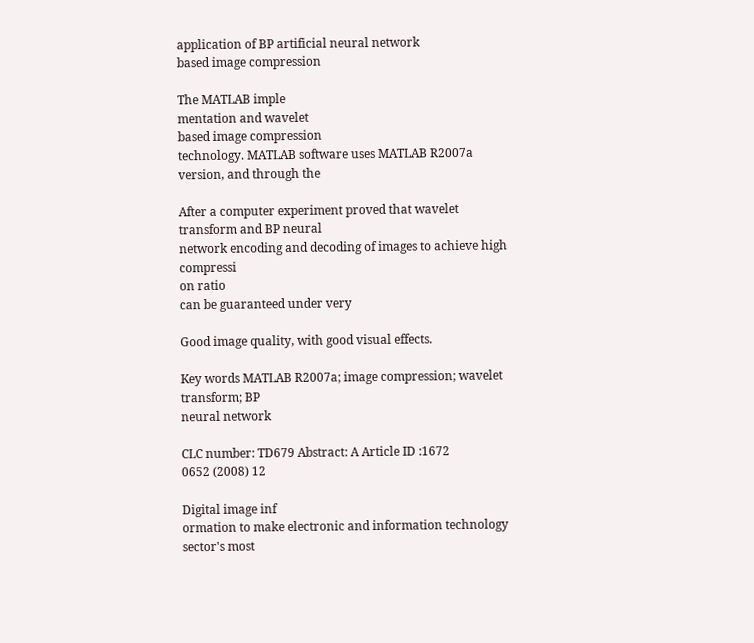application of BP artificial neural network
based image compression

The MATLAB imple
mentation and wavelet
based image compression
technology. MATLAB software uses MATLAB R2007a version, and through the

After a computer experiment proved that wavelet transform and BP neural
network encoding and decoding of images to achieve high compressi
on ratio
can be guaranteed under very

Good image quality, with good visual effects.

Key words MATLAB R2007a; image compression; wavelet transform; BP
neural network

CLC number: TD679 Abstract: A Article ID :1672
0652 (2008) 12

Digital image inf
ormation to make electronic and information technology
sector's most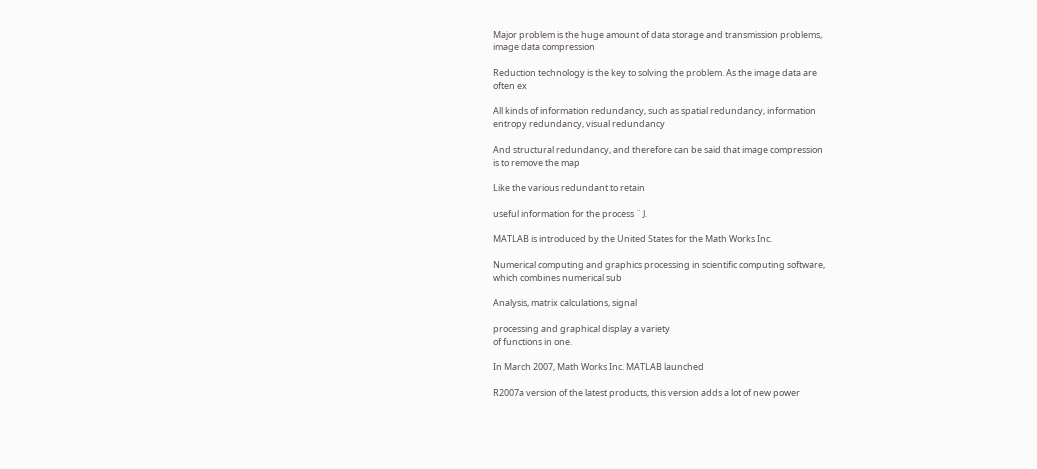Major problem is the huge amount of data storage and transmission problems,
image data compression

Reduction technology is the key to solving the problem. As the image data are
often ex

All kinds of information redundancy, such as spatial redundancy, information
entropy redundancy, visual redundancy

And structural redundancy, and therefore can be said that image compression
is to remove the map

Like the various redundant to retain

useful information for the process ¨ J.

MATLAB is introduced by the United States for the Math Works Inc.

Numerical computing and graphics processing in scientific computing software,
which combines numerical sub

Analysis, matrix calculations, signal

processing and graphical display a variety
of functions in one.

In March 2007, Math Works Inc. MATLAB launched

R2007a version of the latest products, this version adds a lot of new power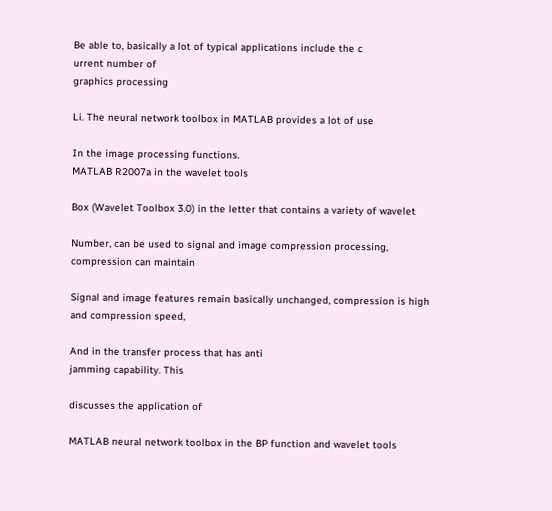Be able to, basically a lot of typical applications include the c
urrent number of
graphics processing

Li. The neural network toolbox in MATLAB provides a lot of use

In the image processing functions.
MATLAB R2007a in the wavelet tools

Box (Wavelet Toolbox 3.0) in the letter that contains a variety of wavelet

Number, can be used to signal and image compression processing,
compression can maintain

Signal and image features remain basically unchanged, compression is high
and compression speed,

And in the transfer process that has anti
jamming capability. This

discusses the application of

MATLAB neural network toolbox in the BP function and wavelet tools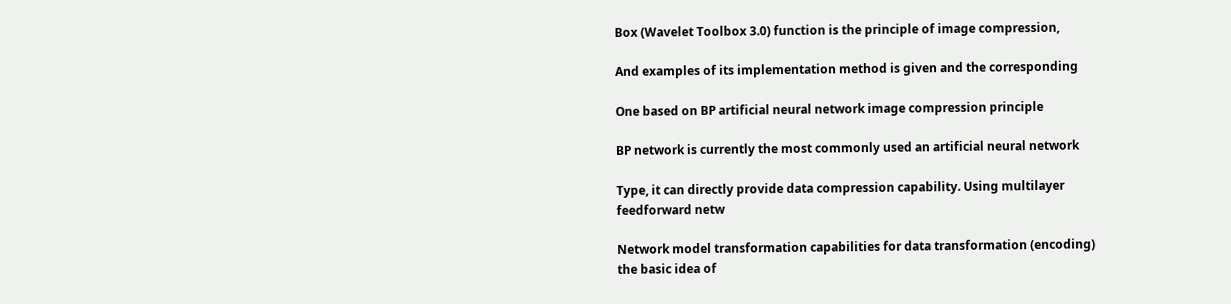Box (Wavelet Toolbox 3.0) function is the principle of image compression,

And examples of its implementation method is given and the corresponding

One based on BP artificial neural network image compression principle

BP network is currently the most commonly used an artificial neural network

Type, it can directly provide data compression capability. Using multilayer
feedforward netw

Network model transformation capabilities for data transformation (encoding)
the basic idea of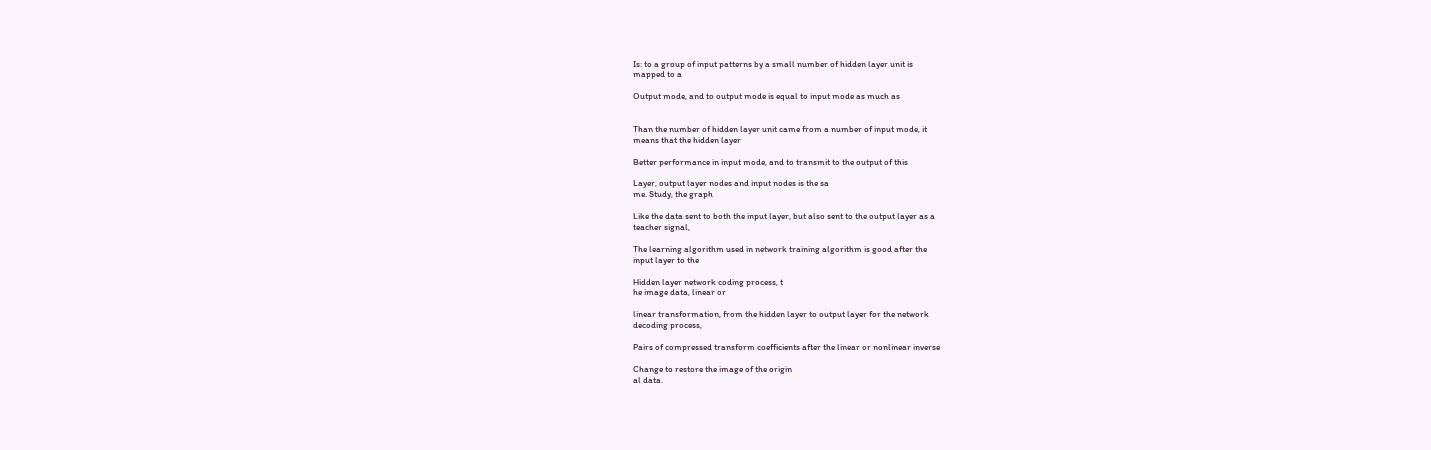Is: to a group of input patterns by a small number of hidden layer unit is
mapped to a

Output mode, and to output mode is equal to input mode as much as


Than the number of hidden layer unit came from a number of input mode, it
means that the hidden layer

Better performance in input mode, and to transmit to the output of this

Layer, output layer nodes and input nodes is the sa
me. Study, the graph

Like the data sent to both the input layer, but also sent to the output layer as a
teacher signal,

The learning algorithm used in network training algorithm is good after the
input layer to the

Hidden layer network coding process, t
he image data, linear or

linear transformation, from the hidden layer to output layer for the network
decoding process,

Pairs of compressed transform coefficients after the linear or nonlinear inverse

Change to restore the image of the origin
al data.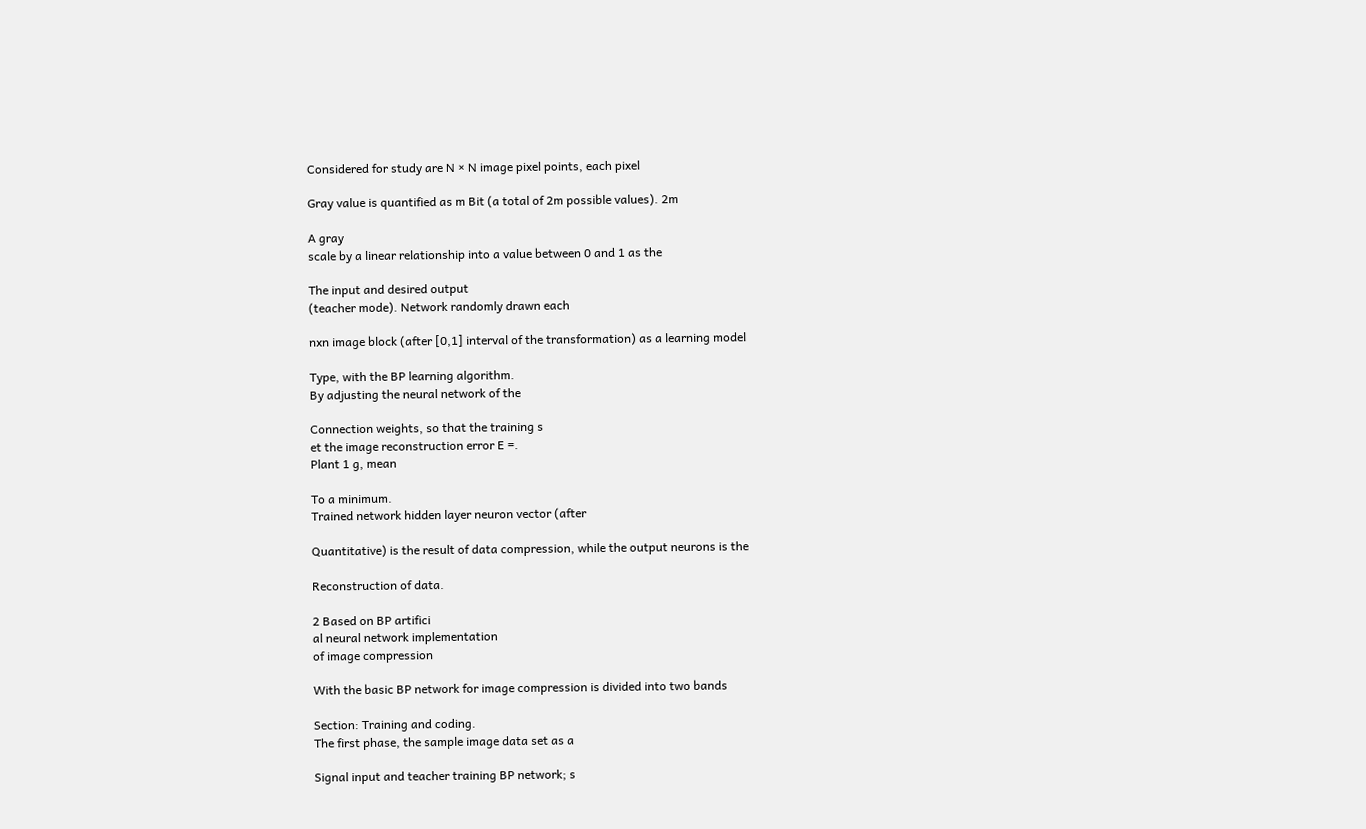Considered for study are N × N image pixel points, each pixel

Gray value is quantified as m Bit (a total of 2m possible values). 2m

A gray
scale by a linear relationship into a value between 0 and 1 as the

The input and desired output
(teacher mode). Network randomly drawn each

nxn image block (after [0,1] interval of the transformation) as a learning model

Type, with the BP learning algorithm.
By adjusting the neural network of the

Connection weights, so that the training s
et the image reconstruction error E =.
Plant 1 g, mean

To a minimum.
Trained network hidden layer neuron vector (after

Quantitative) is the result of data compression, while the output neurons is the

Reconstruction of data.

2 Based on BP artifici
al neural network implementation
of image compression

With the basic BP network for image compression is divided into two bands

Section: Training and coding.
The first phase, the sample image data set as a

Signal input and teacher training BP network; s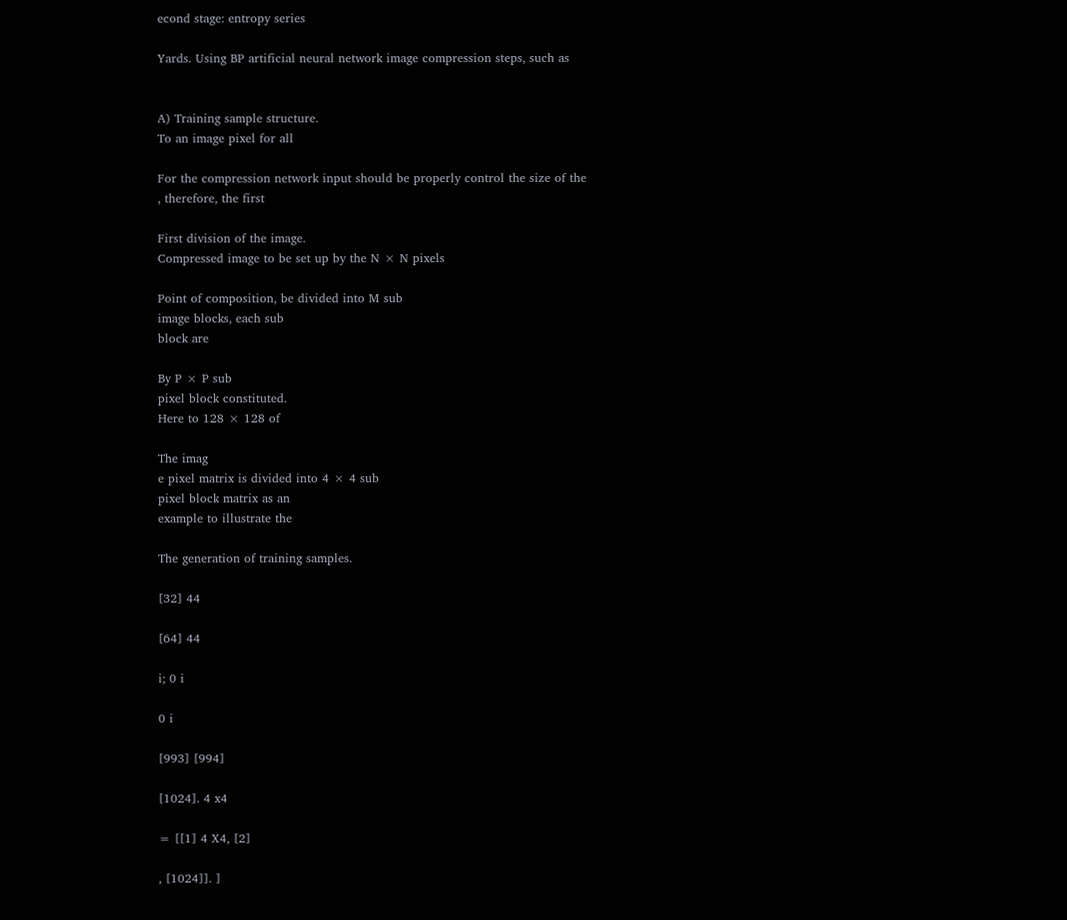econd stage: entropy series

Yards. Using BP artificial neural network image compression steps, such as


A) Training sample structure.
To an image pixel for all

For the compression network input should be properly control the size of the
, therefore, the first

First division of the image.
Compressed image to be set up by the N × N pixels

Point of composition, be divided into M sub
image blocks, each sub
block are

By P × P sub
pixel block constituted.
Here to 128 × 128 of

The imag
e pixel matrix is divided into 4 × 4 sub
pixel block matrix as an
example to illustrate the

The generation of training samples.

[32] 44

[64] 44

i; 0 i

0 i

[993] [994]

[1024]. 4 x4

= [[1] 4 X4, [2]

, [1024]]. ]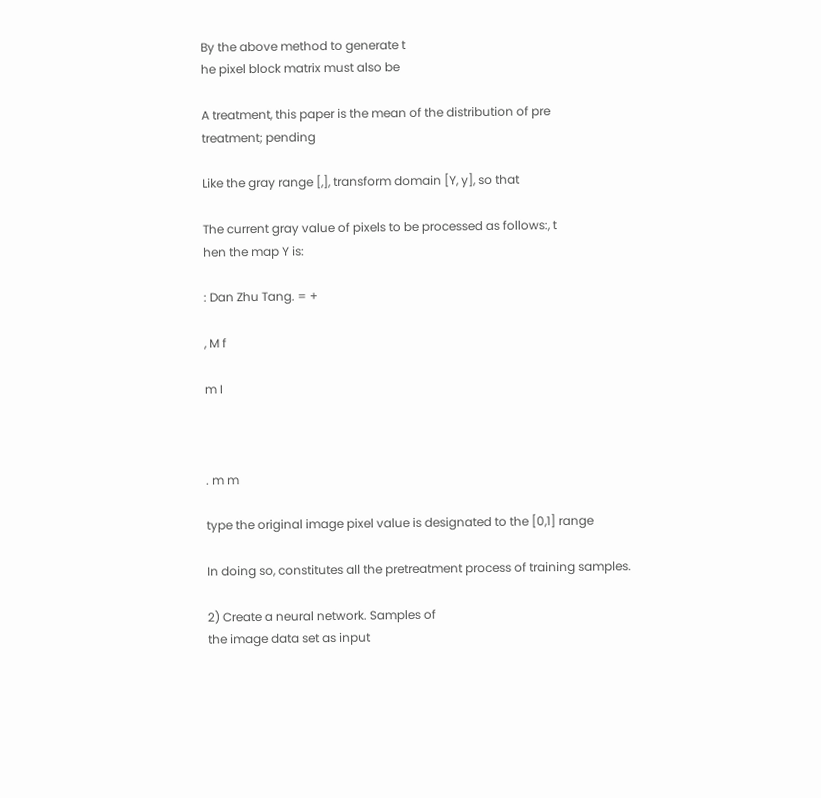By the above method to generate t
he pixel block matrix must also be

A treatment, this paper is the mean of the distribution of pre
treatment; pending

Like the gray range [,], transform domain [Y, y], so that

The current gray value of pixels to be processed as follows:, t
hen the map Y is:

: Dan Zhu Tang. = +

, M f

m I



. m m

type the original image pixel value is designated to the [0,1] range

In doing so, constitutes all the pretreatment process of training samples.

2) Create a neural network. Samples of
the image data set as input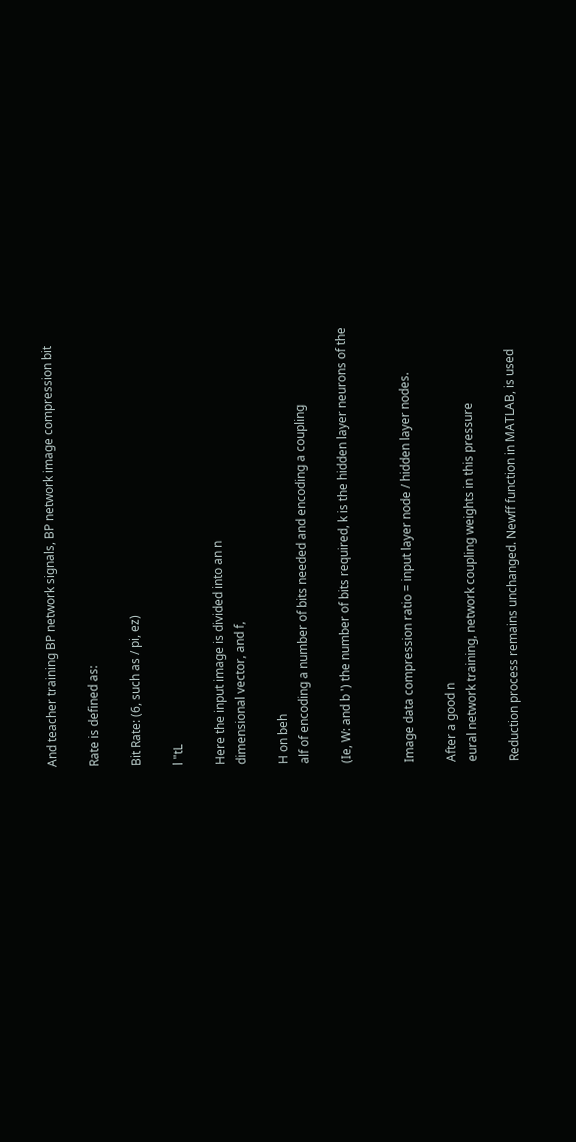And teacher training BP network signals, BP network image compression bit

Rate is defined as:

Bit Rate: (6, such as / pi, ez)

l "tL

Here the input image is divided into an n
dimensional vector, and f,

H on beh
alf of encoding a number of bits needed and encoding a coupling

(Ie, W: and b ') the number of bits required, k is the hidden layer neurons of the


Image data compression ratio = input layer node / hidden layer nodes.

After a good n
eural network training, network coupling weights in this pressure

Reduction process remains unchanged. Newff function in MATLAB, is used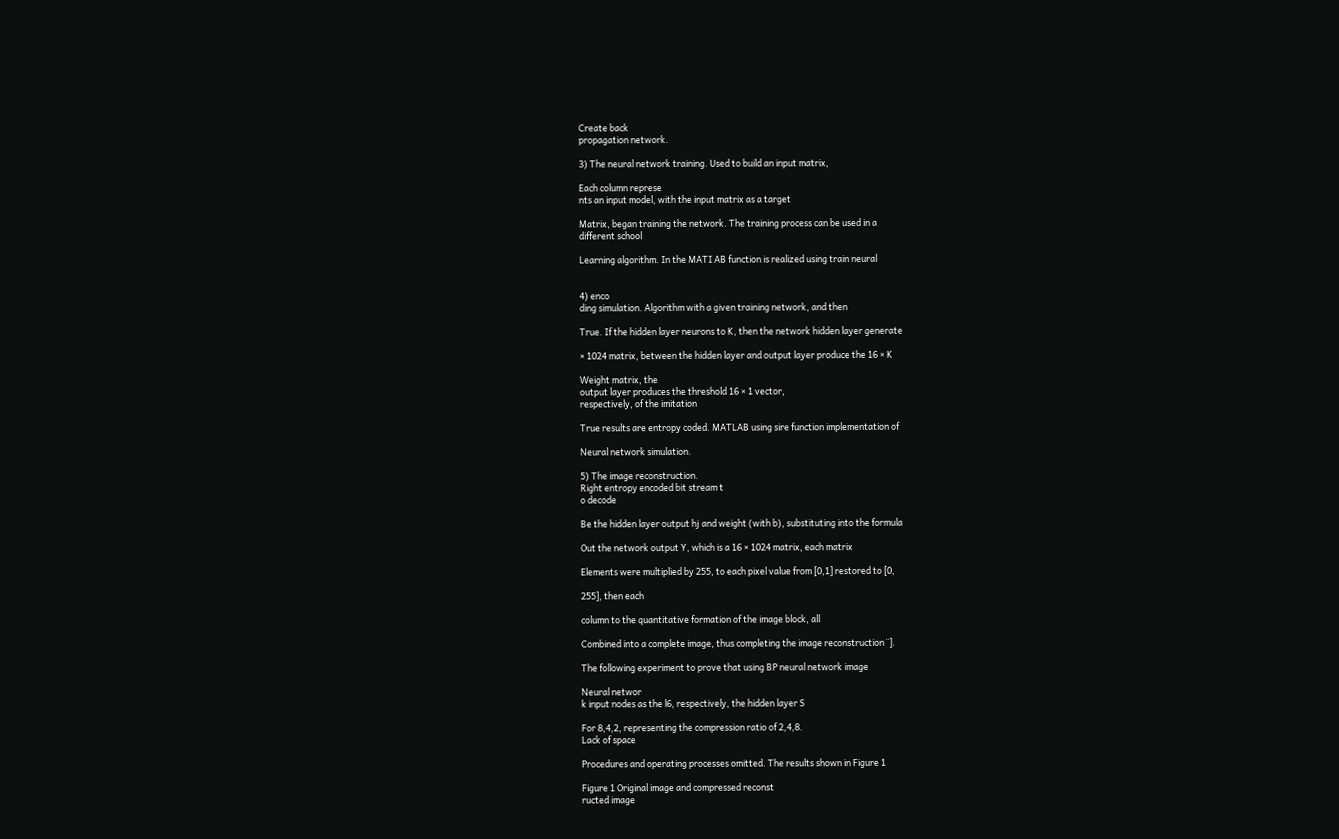Create back
propagation network.

3) The neural network training. Used to build an input matrix,

Each column represe
nts an input model, with the input matrix as a target

Matrix, began training the network. The training process can be used in a
different school

Learning algorithm. In the MATI AB function is realized using train neural


4) enco
ding simulation. Algorithm with a given training network, and then

True. If the hidden layer neurons to K, then the network hidden layer generate

× 1024 matrix, between the hidden layer and output layer produce the 16 × K

Weight matrix, the
output layer produces the threshold 16 × 1 vector,
respectively, of the imitation

True results are entropy coded. MATLAB using sire function implementation of

Neural network simulation.

5) The image reconstruction.
Right entropy encoded bit stream t
o decode

Be the hidden layer output hj and weight (with b), substituting into the formula

Out the network output Y, which is a 16 × 1024 matrix, each matrix

Elements were multiplied by 255, to each pixel value from [0,1] restored to [0,

255], then each

column to the quantitative formation of the image block, all

Combined into a complete image, thus completing the image reconstruction ¨].

The following experiment to prove that using BP neural network image

Neural networ
k input nodes as the l6, respectively, the hidden layer S

For 8,4,2, representing the compression ratio of 2,4,8.
Lack of space

Procedures and operating processes omitted. The results shown in Figure 1

Figure 1 Original image and compressed reconst
ructed image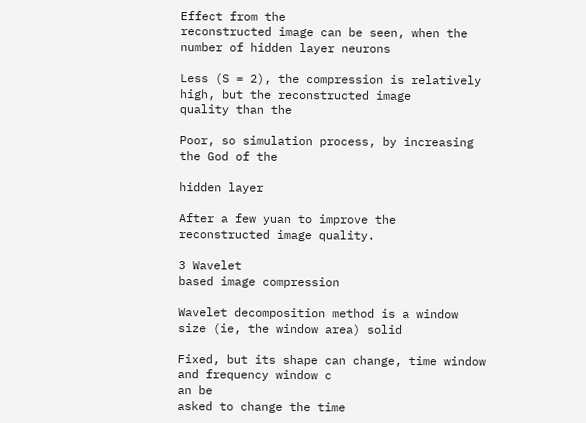Effect from the
reconstructed image can be seen, when the number of hidden layer neurons

Less (S = 2), the compression is relatively high, but the reconstructed image
quality than the

Poor, so simulation process, by increasing the God of the

hidden layer

After a few yuan to improve the reconstructed image quality.

3 Wavelet
based image compression

Wavelet decomposition method is a window size (ie, the window area) solid

Fixed, but its shape can change, time window and frequency window c
an be
asked to change the time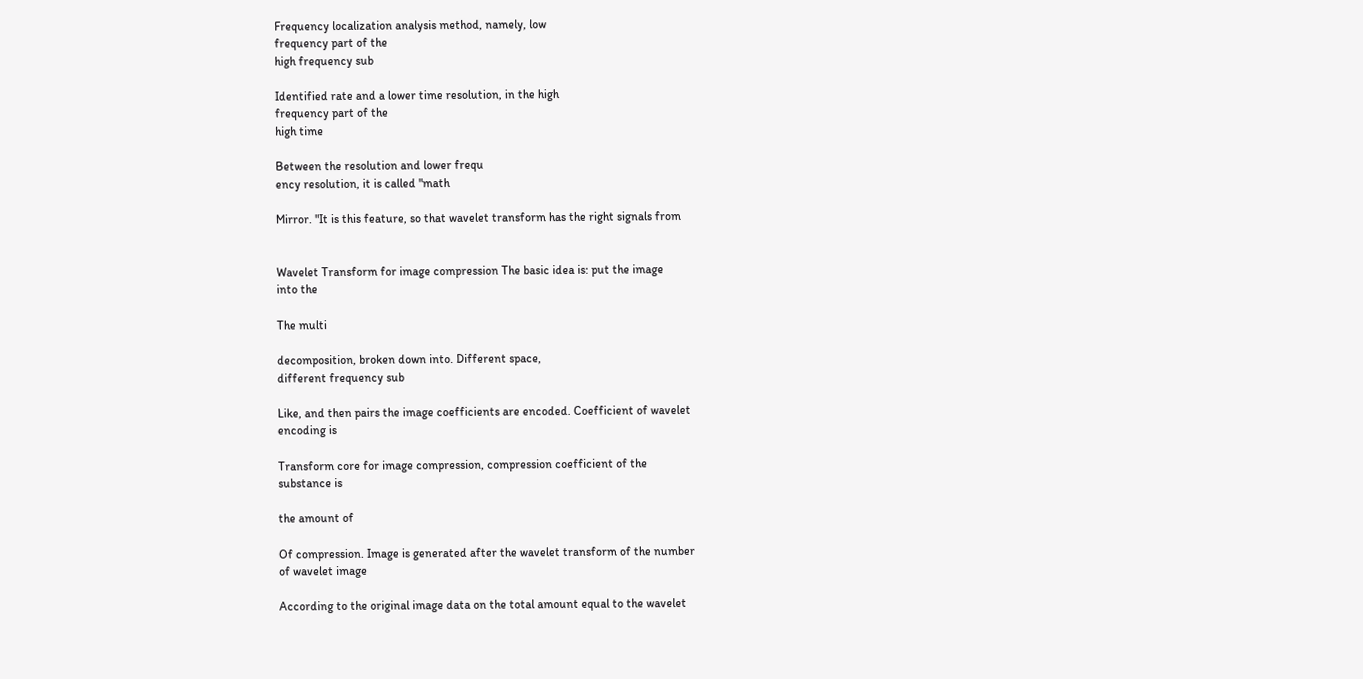Frequency localization analysis method, namely, low
frequency part of the
high frequency sub

Identified rate and a lower time resolution, in the high
frequency part of the
high time

Between the resolution and lower frequ
ency resolution, it is called "math

Mirror. "It is this feature, so that wavelet transform has the right signals from


Wavelet Transform for image compression The basic idea is: put the image
into the

The multi

decomposition, broken down into. Different space,
different frequency sub

Like, and then pairs the image coefficients are encoded. Coefficient of wavelet
encoding is

Transform core for image compression, compression coefficient of the
substance is

the amount of

Of compression. Image is generated after the wavelet transform of the number
of wavelet image

According to the original image data on the total amount equal to the wavelet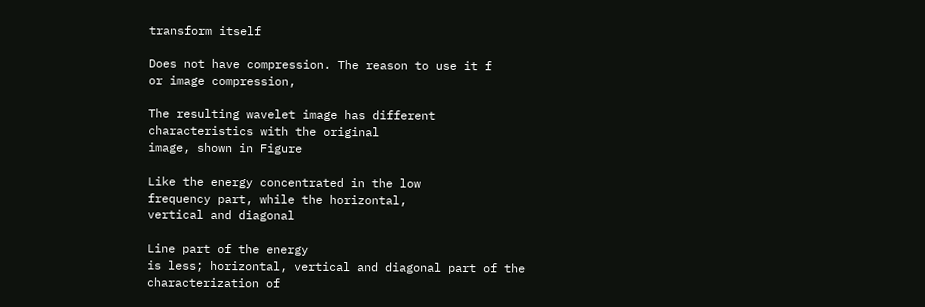transform itself

Does not have compression. The reason to use it f
or image compression,

The resulting wavelet image has different characteristics with the original
image, shown in Figure

Like the energy concentrated in the low
frequency part, while the horizontal,
vertical and diagonal

Line part of the energy
is less; horizontal, vertical and diagonal part of the
characterization of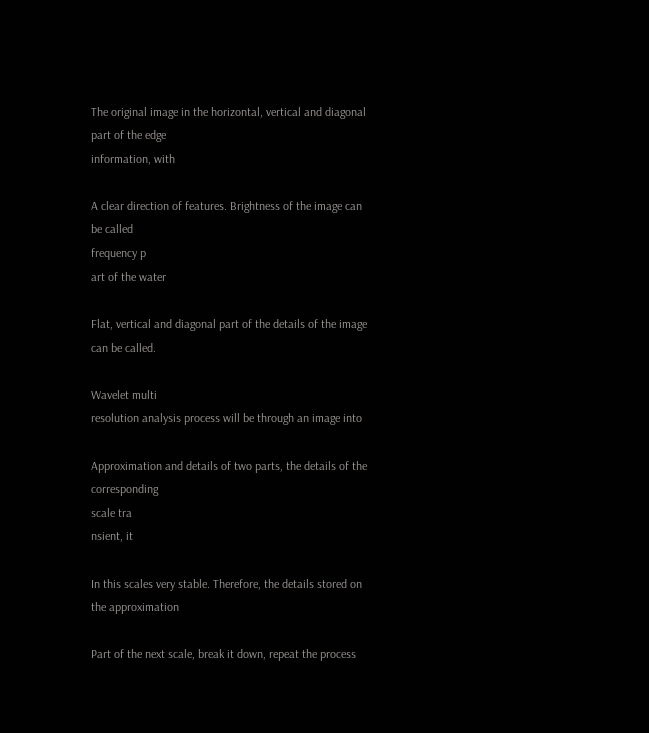The original image in the horizontal, vertical and diagonal part of the edge
information, with

A clear direction of features. Brightness of the image can be called
frequency p
art of the water

Flat, vertical and diagonal part of the details of the image can be called.

Wavelet multi
resolution analysis process will be through an image into

Approximation and details of two parts, the details of the corresponding
scale tra
nsient, it

In this scales very stable. Therefore, the details stored on the approximation

Part of the next scale, break it down, repeat the process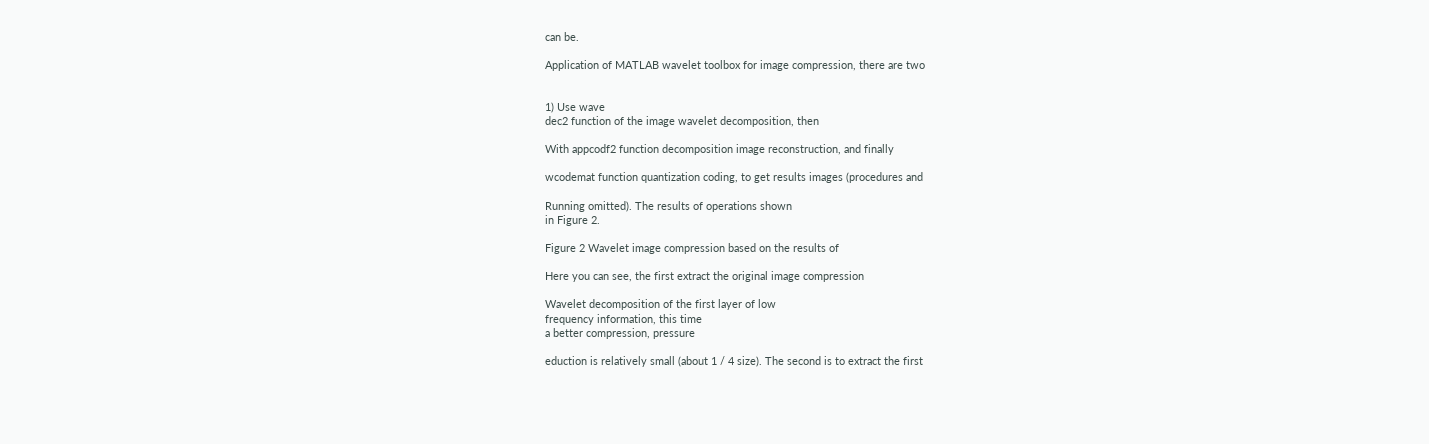can be.

Application of MATLAB wavelet toolbox for image compression, there are two


1) Use wave
dec2 function of the image wavelet decomposition, then

With appcodf2 function decomposition image reconstruction, and finally

wcodemat function quantization coding, to get results images (procedures and

Running omitted). The results of operations shown
in Figure 2.

Figure 2 Wavelet image compression based on the results of

Here you can see, the first extract the original image compression

Wavelet decomposition of the first layer of low
frequency information, this time
a better compression, pressure

eduction is relatively small (about 1 / 4 size). The second is to extract the first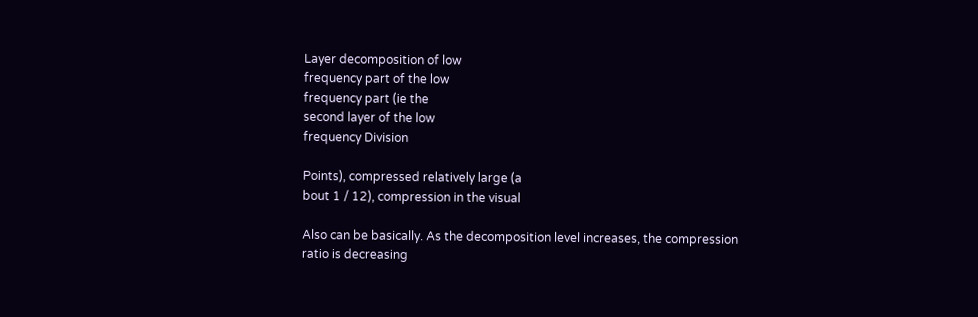Layer decomposition of low
frequency part of the low
frequency part (ie the
second layer of the low
frequency Division

Points), compressed relatively large (a
bout 1 / 12), compression in the visual

Also can be basically. As the decomposition level increases, the compression
ratio is decreasing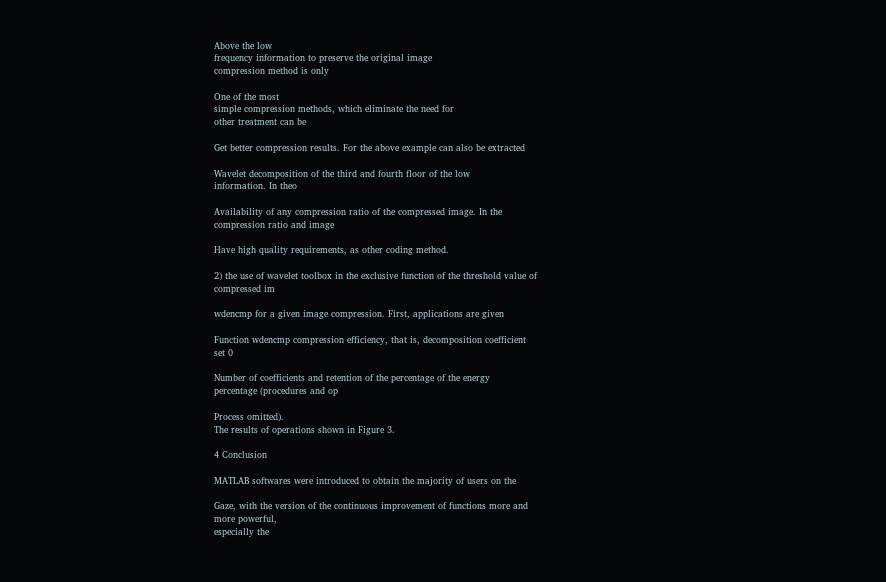Above the low
frequency information to preserve the original image
compression method is only

One of the most
simple compression methods, which eliminate the need for
other treatment can be

Get better compression results. For the above example can also be extracted

Wavelet decomposition of the third and fourth floor of the low
information. In theo

Availability of any compression ratio of the compressed image. In the
compression ratio and image

Have high quality requirements, as other coding method.

2) the use of wavelet toolbox in the exclusive function of the threshold value of
compressed im

wdencmp for a given image compression. First, applications are given

Function wdencmp compression efficiency, that is, decomposition coefficient
set 0

Number of coefficients and retention of the percentage of the energy
percentage (procedures and op

Process omitted).
The results of operations shown in Figure 3.

4 Conclusion

MATLAB softwares were introduced to obtain the majority of users on the

Gaze, with the version of the continuous improvement of functions more and
more powerful,
especially the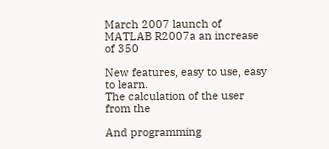March 2007 launch of MATLAB R2007a an increase of 350

New features, easy to use, easy to learn.
The calculation of the user from the

And programming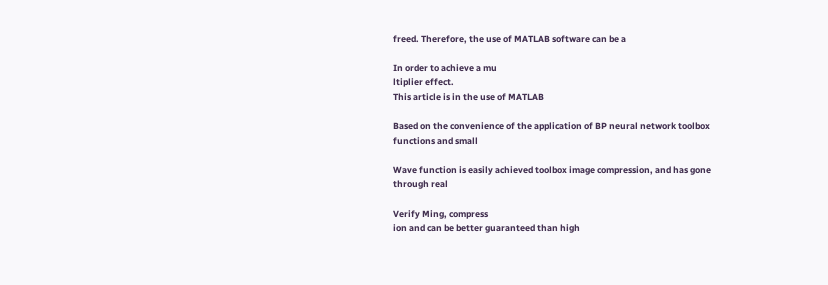freed. Therefore, the use of MATLAB software can be a

In order to achieve a mu
ltiplier effect.
This article is in the use of MATLAB

Based on the convenience of the application of BP neural network toolbox
functions and small

Wave function is easily achieved toolbox image compression, and has gone
through real

Verify Ming, compress
ion and can be better guaranteed than high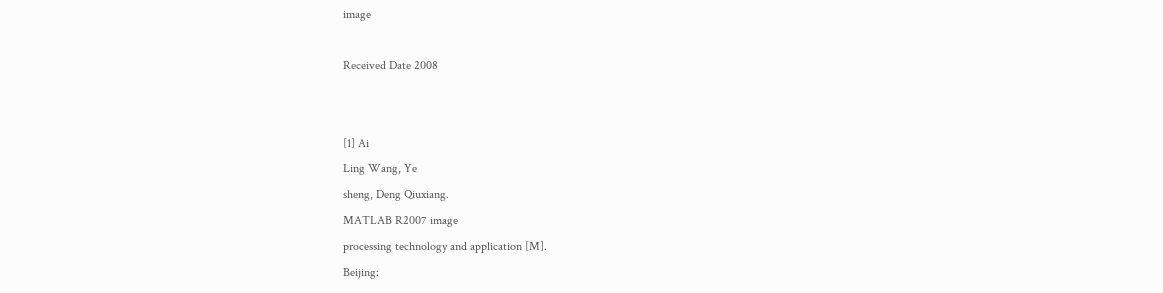image

Received Date 2008


[1] Ai
Ling Wang, Ye
sheng, Deng Qiuxiang.
MATLAB R2007 image
processing technology and application [M].
Beijing: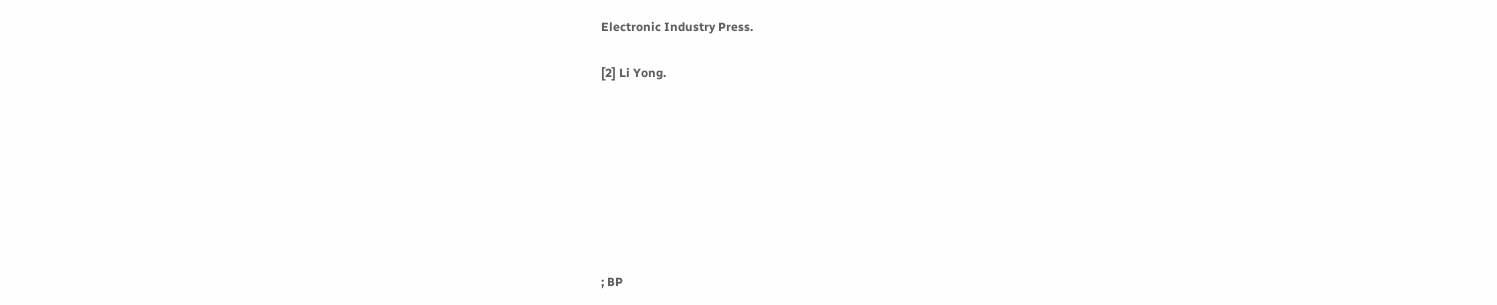Electronic Industry Press.

[2] Li Yong.








; BP